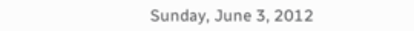Sunday, June 3, 2012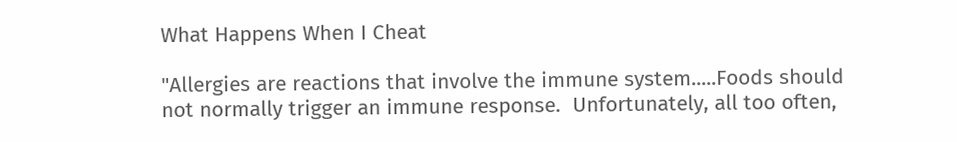What Happens When I Cheat

"Allergies are reactions that involve the immune system.....Foods should not normally trigger an immune response.  Unfortunately, all too often,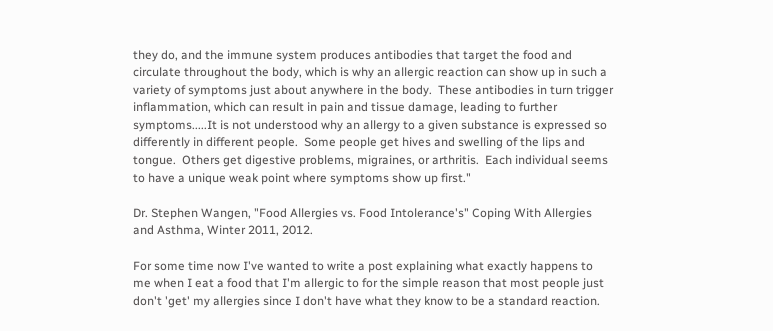they do, and the immune system produces antibodies that target the food and circulate throughout the body, which is why an allergic reaction can show up in such a variety of symptoms just about anywhere in the body.  These antibodies in turn trigger inflammation, which can result in pain and tissue damage, leading to further symptoms.....It is not understood why an allergy to a given substance is expressed so differently in different people.  Some people get hives and swelling of the lips and tongue.  Others get digestive problems, migraines, or arthritis.  Each individual seems to have a unique weak point where symptoms show up first."

Dr. Stephen Wangen, "Food Allergies vs. Food Intolerance's" Coping With Allergies and Asthma, Winter 2011, 2012.

For some time now I've wanted to write a post explaining what exactly happens to me when I eat a food that I'm allergic to for the simple reason that most people just don't 'get' my allergies since I don't have what they know to be a standard reaction.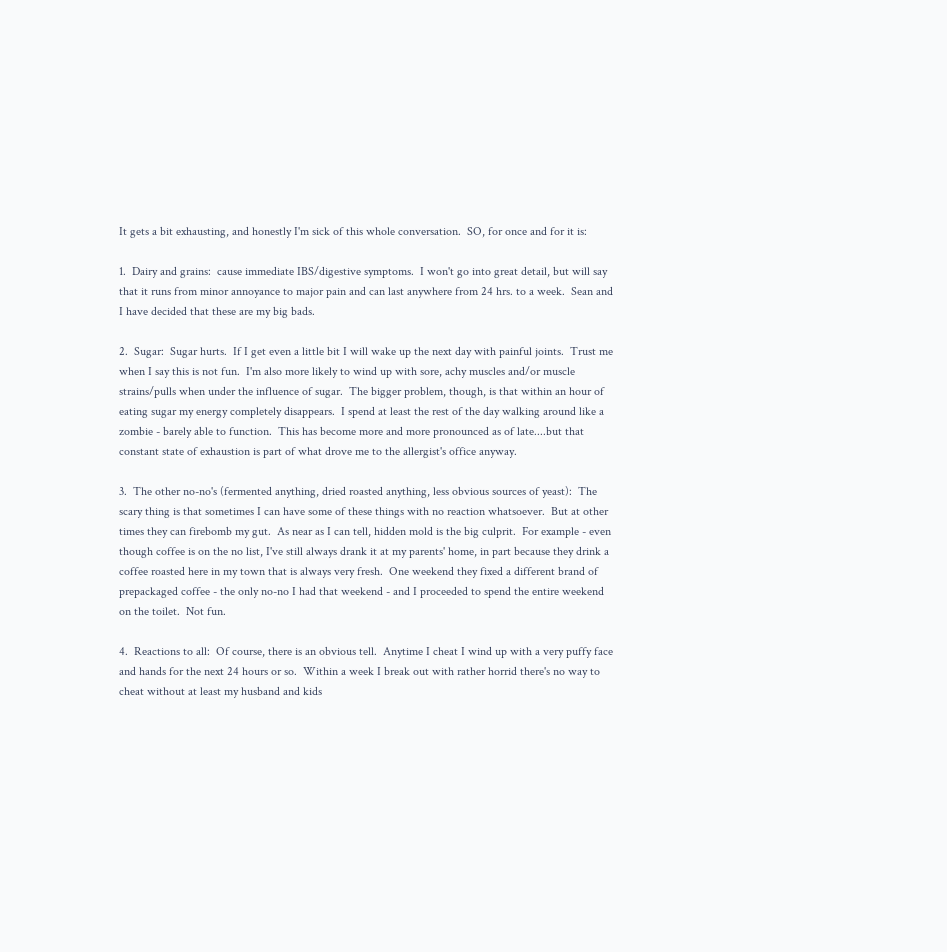It gets a bit exhausting, and honestly I'm sick of this whole conversation.  SO, for once and for it is:

1.  Dairy and grains:  cause immediate IBS/digestive symptoms.  I won't go into great detail, but will say that it runs from minor annoyance to major pain and can last anywhere from 24 hrs. to a week.  Sean and I have decided that these are my big bads.

2.  Sugar:  Sugar hurts.  If I get even a little bit I will wake up the next day with painful joints.  Trust me when I say this is not fun.  I'm also more likely to wind up with sore, achy muscles and/or muscle strains/pulls when under the influence of sugar.  The bigger problem, though, is that within an hour of eating sugar my energy completely disappears.  I spend at least the rest of the day walking around like a zombie - barely able to function.  This has become more and more pronounced as of late....but that constant state of exhaustion is part of what drove me to the allergist's office anyway.

3.  The other no-no's (fermented anything, dried roasted anything, less obvious sources of yeast):  The scary thing is that sometimes I can have some of these things with no reaction whatsoever.  But at other times they can firebomb my gut.  As near as I can tell, hidden mold is the big culprit.  For example - even though coffee is on the no list, I've still always drank it at my parents' home, in part because they drink a coffee roasted here in my town that is always very fresh.  One weekend they fixed a different brand of prepackaged coffee - the only no-no I had that weekend - and I proceeded to spend the entire weekend on the toilet.  Not fun.

4.  Reactions to all:  Of course, there is an obvious tell.  Anytime I cheat I wind up with a very puffy face and hands for the next 24 hours or so.  Within a week I break out with rather horrid there's no way to cheat without at least my husband and kids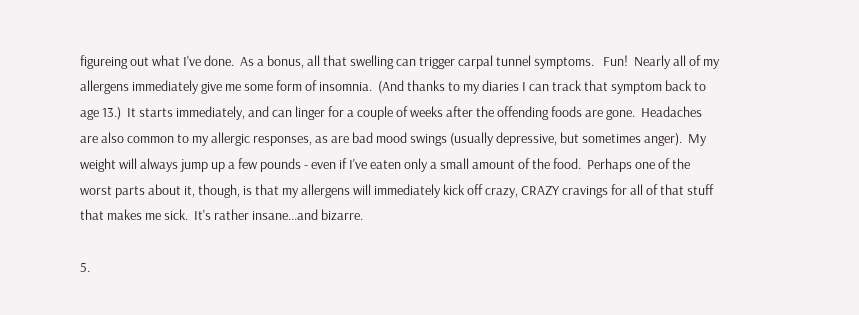figureing out what I've done.  As a bonus, all that swelling can trigger carpal tunnel symptoms.   Fun!  Nearly all of my allergens immediately give me some form of insomnia.  (And thanks to my diaries I can track that symptom back to age 13.)  It starts immediately, and can linger for a couple of weeks after the offending foods are gone.  Headaches are also common to my allergic responses, as are bad mood swings (usually depressive, but sometimes anger).  My weight will always jump up a few pounds - even if I've eaten only a small amount of the food.  Perhaps one of the worst parts about it, though, is that my allergens will immediately kick off crazy, CRAZY cravings for all of that stuff that makes me sick.  It's rather insane...and bizarre.

5.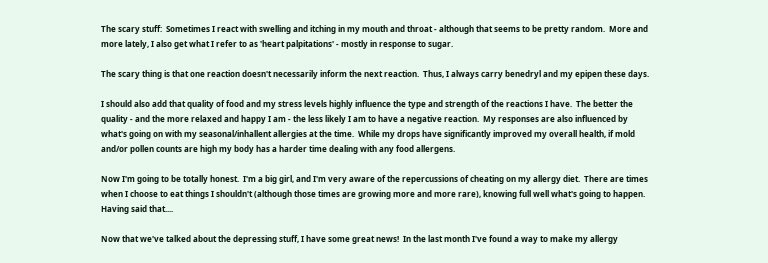The scary stuff:  Sometimes I react with swelling and itching in my mouth and throat - although that seems to be pretty random.  More and more lately, I also get what I refer to as 'heart palpitations' - mostly in response to sugar.

The scary thing is that one reaction doesn't necessarily inform the next reaction.  Thus, I always carry benedryl and my epipen these days.

I should also add that quality of food and my stress levels highly influence the type and strength of the reactions I have.  The better the quality - and the more relaxed and happy I am - the less likely I am to have a negative reaction.  My responses are also influenced by what's going on with my seasonal/inhallent allergies at the time.  While my drops have significantly improved my overall health, if mold and/or pollen counts are high my body has a harder time dealing with any food allergens.

Now I'm going to be totally honest.  I'm a big girl, and I'm very aware of the repercussions of cheating on my allergy diet.  There are times when I choose to eat things I shouldn't (although those times are growing more and more rare), knowing full well what's going to happen.  Having said that....

Now that we've talked about the depressing stuff, I have some great news!  In the last month I've found a way to make my allergy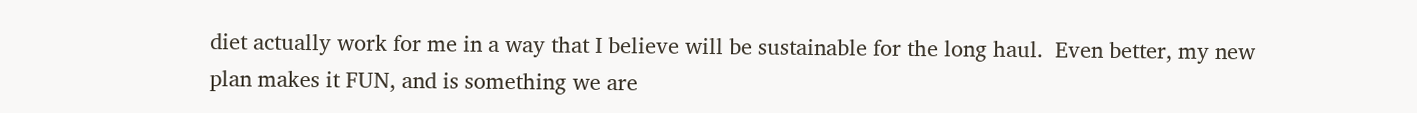diet actually work for me in a way that I believe will be sustainable for the long haul.  Even better, my new plan makes it FUN, and is something we are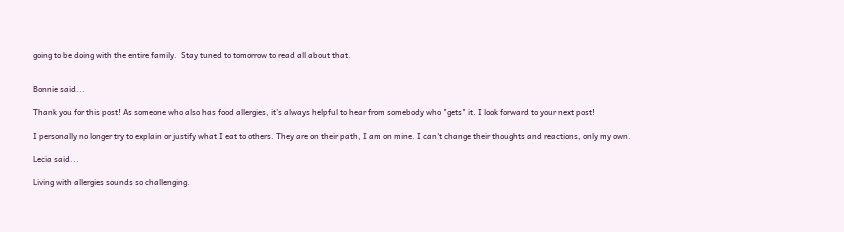going to be doing with the entire family.  Stay tuned to tomorrow to read all about that.


Bonnie said...

Thank you for this post! As someone who also has food allergies, it's always helpful to hear from somebody who "gets" it. I look forward to your next post!

I personally no longer try to explain or justify what I eat to others. They are on their path, I am on mine. I can't change their thoughts and reactions, only my own.

Lecia said...

Living with allergies sounds so challenging.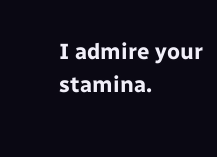I admire your stamina.